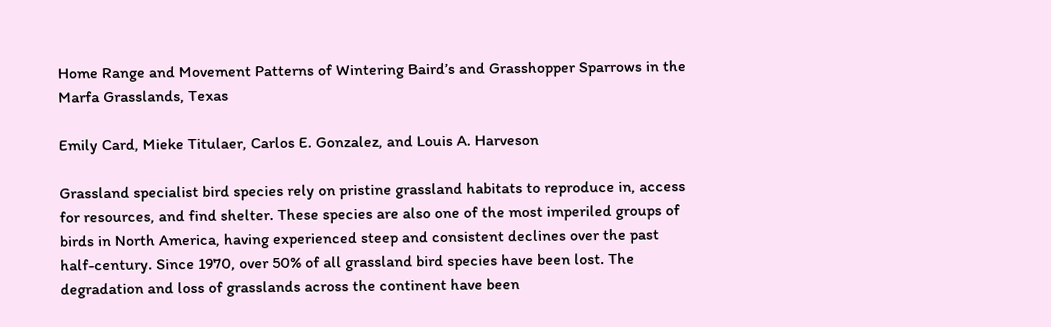Home Range and Movement Patterns of Wintering Baird’s and Grasshopper Sparrows in the Marfa Grasslands, Texas

Emily Card, Mieke Titulaer, Carlos E. Gonzalez, and Louis A. Harveson

Grassland specialist bird species rely on pristine grassland habitats to reproduce in, access for resources, and find shelter. These species are also one of the most imperiled groups of birds in North America, having experienced steep and consistent declines over the past half-century. Since 1970, over 50% of all grassland bird species have been lost. The degradation and loss of grasslands across the continent have been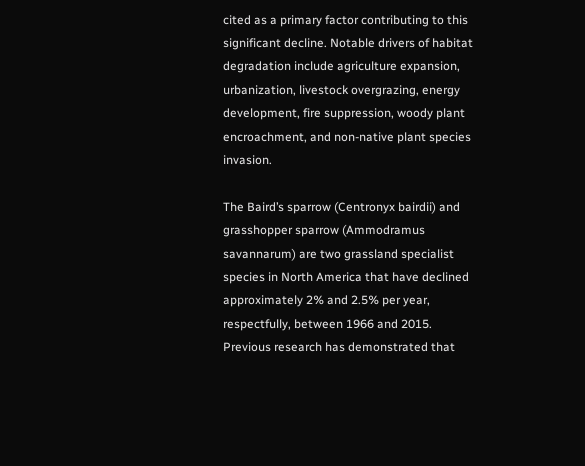cited as a primary factor contributing to this significant decline. Notable drivers of habitat degradation include agriculture expansion, urbanization, livestock overgrazing, energy development, fire suppression, woody plant encroachment, and non-native plant species invasion.

The Baird’s sparrow (Centronyx bairdii) and grasshopper sparrow (Ammodramus savannarum) are two grassland specialist species in North America that have declined approximately 2% and 2.5% per year, respectfully, between 1966 and 2015. Previous research has demonstrated that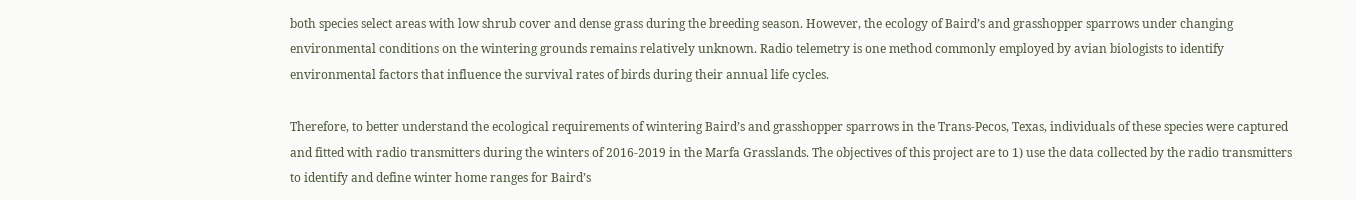both species select areas with low shrub cover and dense grass during the breeding season. However, the ecology of Baird’s and grasshopper sparrows under changing environmental conditions on the wintering grounds remains relatively unknown. Radio telemetry is one method commonly employed by avian biologists to identify environmental factors that influence the survival rates of birds during their annual life cycles.

Therefore, to better understand the ecological requirements of wintering Baird’s and grasshopper sparrows in the Trans-Pecos, Texas, individuals of these species were captured and fitted with radio transmitters during the winters of 2016-2019 in the Marfa Grasslands. The objectives of this project are to 1) use the data collected by the radio transmitters to identify and define winter home ranges for Baird’s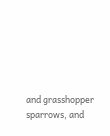and grasshopper sparrows, and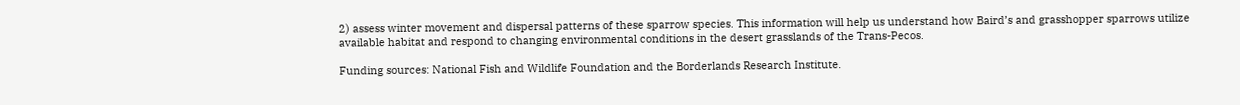2) assess winter movement and dispersal patterns of these sparrow species. This information will help us understand how Baird’s and grasshopper sparrows utilize available habitat and respond to changing environmental conditions in the desert grasslands of the Trans-Pecos.

Funding sources: National Fish and Wildlife Foundation and the Borderlands Research Institute.